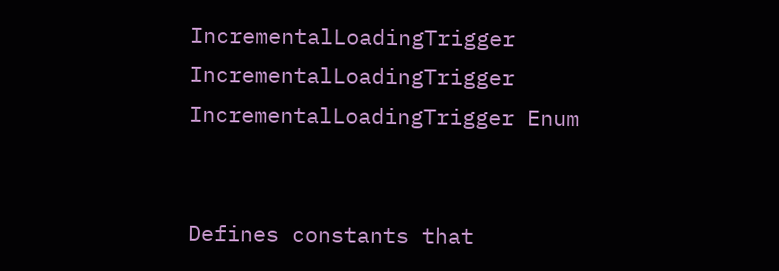IncrementalLoadingTrigger IncrementalLoadingTrigger IncrementalLoadingTrigger Enum


Defines constants that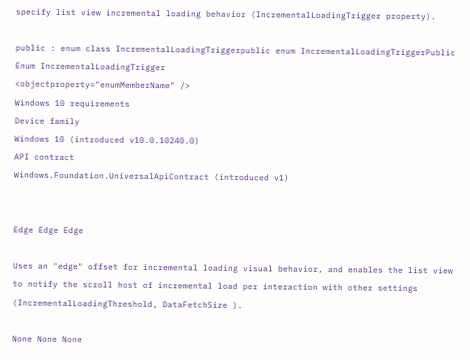specify list view incremental loading behavior (IncrementalLoadingTrigger property).

public : enum class IncrementalLoadingTriggerpublic enum IncrementalLoadingTriggerPublic Enum IncrementalLoadingTrigger
<objectproperty="enumMemberName" />
Windows 10 requirements
Device family
Windows 10 (introduced v10.0.10240.0)
API contract
Windows.Foundation.UniversalApiContract (introduced v1)


Edge Edge Edge

Uses an "edge" offset for incremental loading visual behavior, and enables the list view to notify the scroll host of incremental load per interaction with other settings (IncrementalLoadingThreshold, DataFetchSize ).

None None None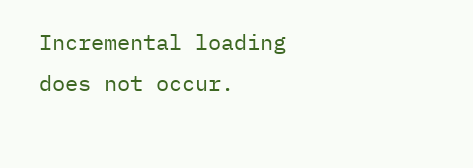Incremental loading does not occur.